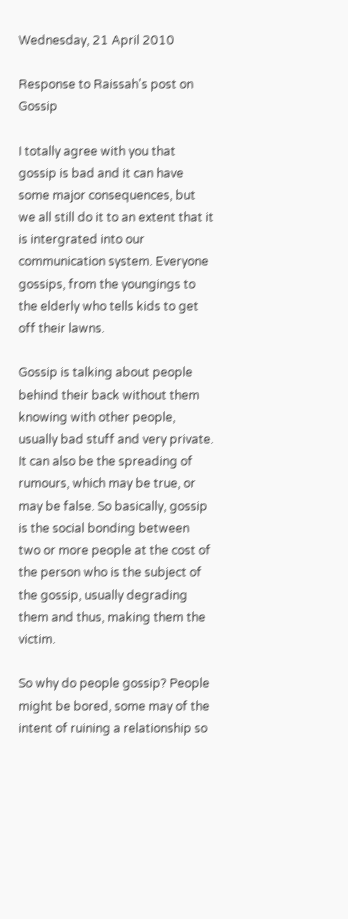Wednesday, 21 April 2010

Response to Raissah's post on Gossip

I totally agree with you that gossip is bad and it can have some major consequences, but we all still do it to an extent that it is intergrated into our communication system. Everyone gossips, from the youngings to the elderly who tells kids to get off their lawns.

Gossip is talking about people behind their back without them knowing with other people, usually bad stuff and very private. It can also be the spreading of rumours, which may be true, or may be false. So basically, gossip is the social bonding between two or more people at the cost of the person who is the subject of the gossip, usually degrading them and thus, making them the victim.

So why do people gossip? People might be bored, some may of the intent of ruining a relationship so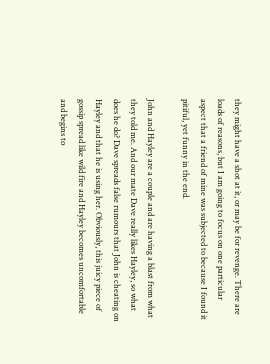they might have a shot at it, or may be for revenge. There are loads of reasons, but I am going to focus on one particular aspect that a friend of mine was subjected to because I found it pitiful, yet funny in the end.

John and Hayley are a couple and are having a blast from what they told me. And our mate Dave really likes Hayley, so what does he do? Dave spreads false rumours that John is cheating on Hayley and that he is using her. Obviously, this juicy piece of gossip spread like wild fire and Hayley becomes uncomfortable and begins to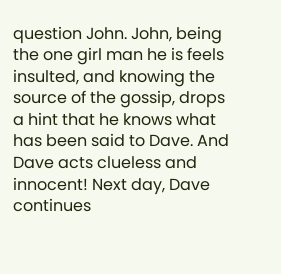question John. John, being the one girl man he is feels insulted, and knowing the source of the gossip, drops a hint that he knows what has been said to Dave. And Dave acts clueless and innocent! Next day, Dave continues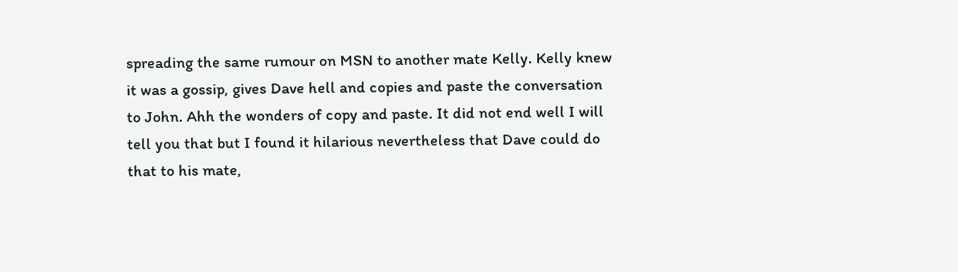spreading the same rumour on MSN to another mate Kelly. Kelly knew it was a gossip, gives Dave hell and copies and paste the conversation to John. Ahh the wonders of copy and paste. It did not end well I will tell you that but I found it hilarious nevertheless that Dave could do that to his mate,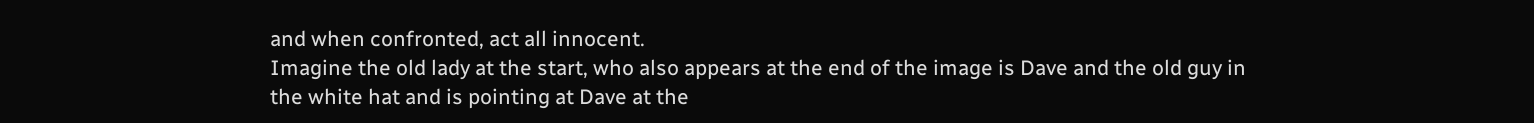and when confronted, act all innocent.
Imagine the old lady at the start, who also appears at the end of the image is Dave and the old guy in the white hat and is pointing at Dave at the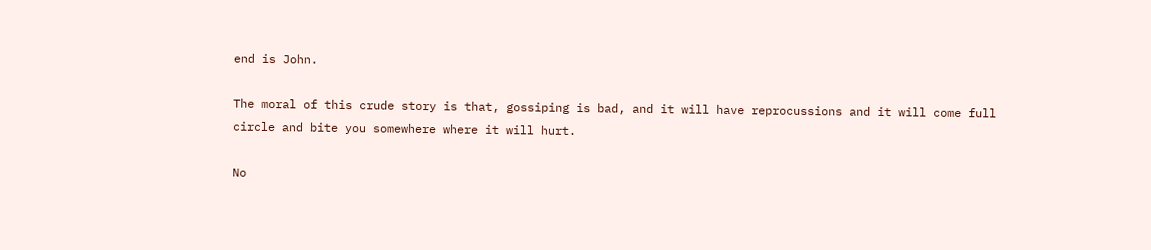end is John.

The moral of this crude story is that, gossiping is bad, and it will have reprocussions and it will come full circle and bite you somewhere where it will hurt.

No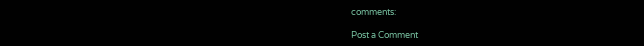comments:

Post a Comment